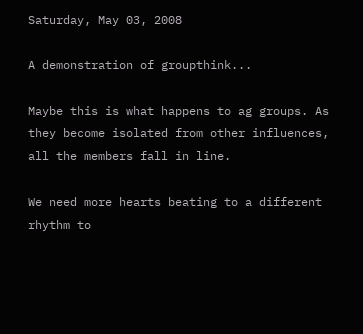Saturday, May 03, 2008

A demonstration of groupthink...

Maybe this is what happens to ag groups. As they become isolated from other influences, all the members fall in line.

We need more hearts beating to a different rhythm to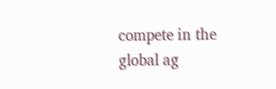compete in the global ag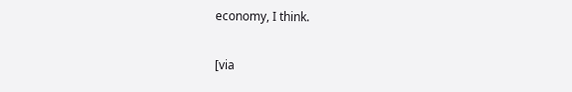economy, I think.

[via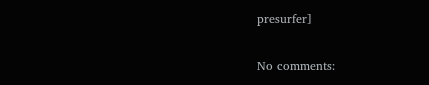presurfer]

No comments: